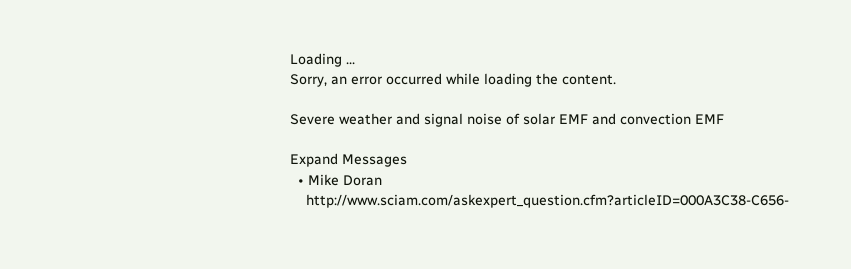Loading ...
Sorry, an error occurred while loading the content.

Severe weather and signal noise of solar EMF and convection EMF

Expand Messages
  • Mike Doran
    http://www.sciam.com/askexpert_question.cfm?articleID=000A3C38-C656-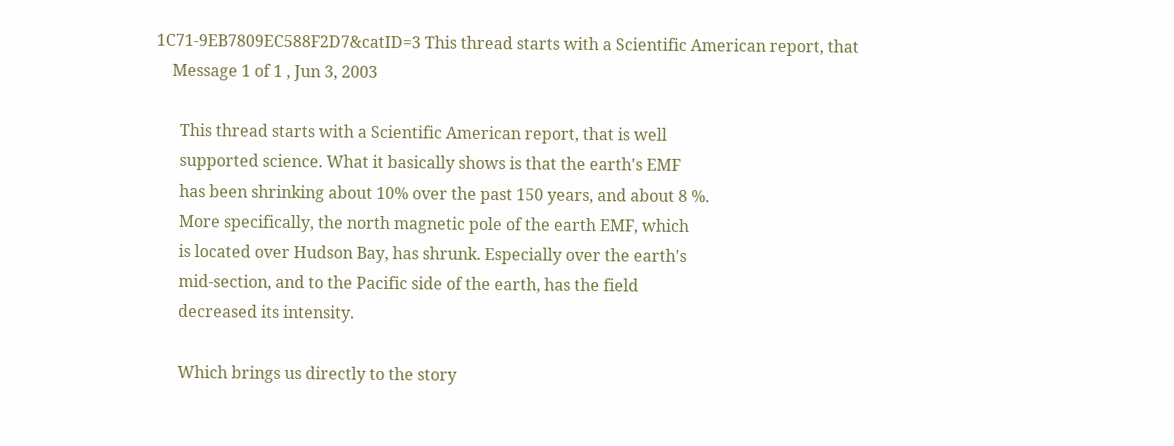1C71-9EB7809EC588F2D7&catID=3 This thread starts with a Scientific American report, that
    Message 1 of 1 , Jun 3, 2003

      This thread starts with a Scientific American report, that is well
      supported science. What it basically shows is that the earth's EMF
      has been shrinking about 10% over the past 150 years, and about 8 %.
      More specifically, the north magnetic pole of the earth EMF, which
      is located over Hudson Bay, has shrunk. Especially over the earth's
      mid-section, and to the Pacific side of the earth, has the field
      decreased its intensity.

      Which brings us directly to the story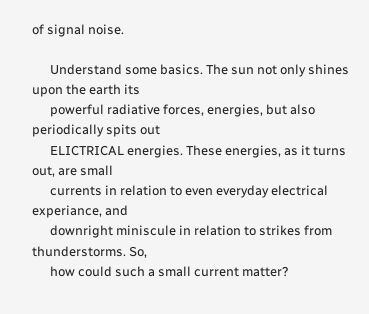of signal noise.

      Understand some basics. The sun not only shines upon the earth its
      powerful radiative forces, energies, but also periodically spits out
      ELICTRICAL energies. These energies, as it turns out, are small
      currents in relation to even everyday electrical experiance, and
      downright miniscule in relation to strikes from thunderstorms. So,
      how could such a small current matter?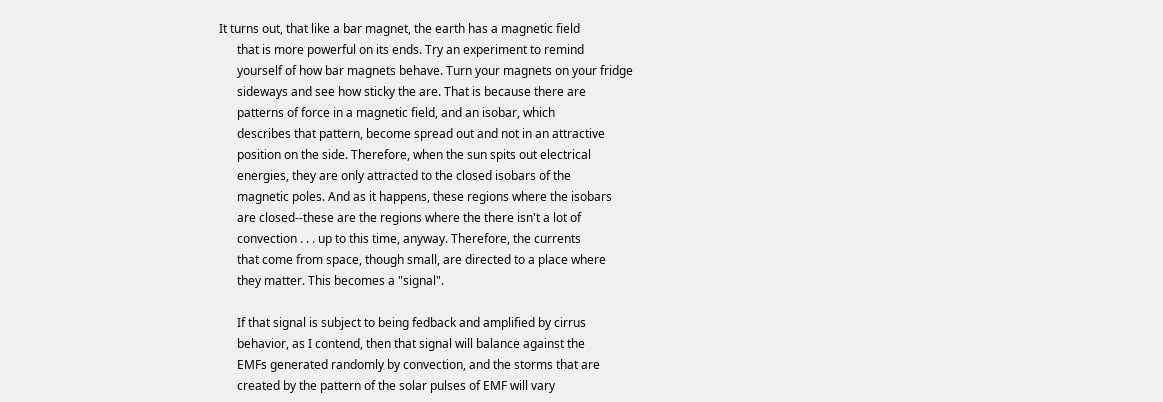It turns out, that like a bar magnet, the earth has a magnetic field
      that is more powerful on its ends. Try an experiment to remind
      yourself of how bar magnets behave. Turn your magnets on your fridge
      sideways and see how sticky the are. That is because there are
      patterns of force in a magnetic field, and an isobar, which
      describes that pattern, become spread out and not in an attractive
      position on the side. Therefore, when the sun spits out electrical
      energies, they are only attracted to the closed isobars of the
      magnetic poles. And as it happens, these regions where the isobars
      are closed--these are the regions where the there isn't a lot of
      convection . . . up to this time, anyway. Therefore, the currents
      that come from space, though small, are directed to a place where
      they matter. This becomes a "signal".

      If that signal is subject to being fedback and amplified by cirrus
      behavior, as I contend, then that signal will balance against the
      EMFs generated randomly by convection, and the storms that are
      created by the pattern of the solar pulses of EMF will vary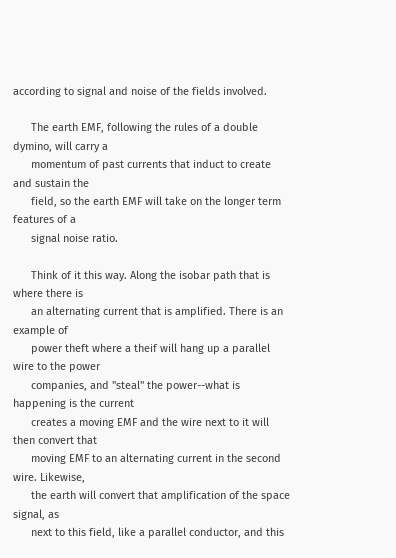according to signal and noise of the fields involved.

      The earth EMF, following the rules of a double dymino, will carry a
      momentum of past currents that induct to create and sustain the
      field, so the earth EMF will take on the longer term features of a
      signal noise ratio.

      Think of it this way. Along the isobar path that is where there is
      an alternating current that is amplified. There is an example of
      power theft where a theif will hang up a parallel wire to the power
      companies, and "steal" the power--what is happening is the current
      creates a moving EMF and the wire next to it will then convert that
      moving EMF to an alternating current in the second wire. Likewise,
      the earth will convert that amplification of the space signal, as
      next to this field, like a parallel conductor, and this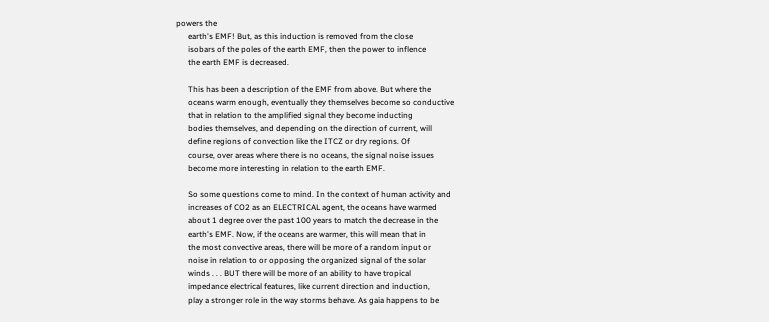powers the
      earth's EMF! But, as this induction is removed from the close
      isobars of the poles of the earth EMF, then the power to inflence
      the earth EMF is decreased.

      This has been a description of the EMF from above. But where the
      oceans warm enough, eventually they themselves become so conductive
      that in relation to the amplified signal they become inducting
      bodies themselves, and depending on the direction of current, will
      define regions of convection like the ITCZ or dry regions. Of
      course, over areas where there is no oceans, the signal noise issues
      become more interesting in relation to the earth EMF.

      So some questions come to mind. In the context of human activity and
      increases of CO2 as an ELECTRICAL agent, the oceans have warmed
      about 1 degree over the past 100 years to match the decrease in the
      earth's EMF. Now, if the oceans are warmer, this will mean that in
      the most convective areas, there will be more of a random input or
      noise in relation to or opposing the organized signal of the solar
      winds . . . BUT there will be more of an ability to have tropical
      impedance electrical features, like current direction and induction,
      play a stronger role in the way storms behave. As gaia happens to be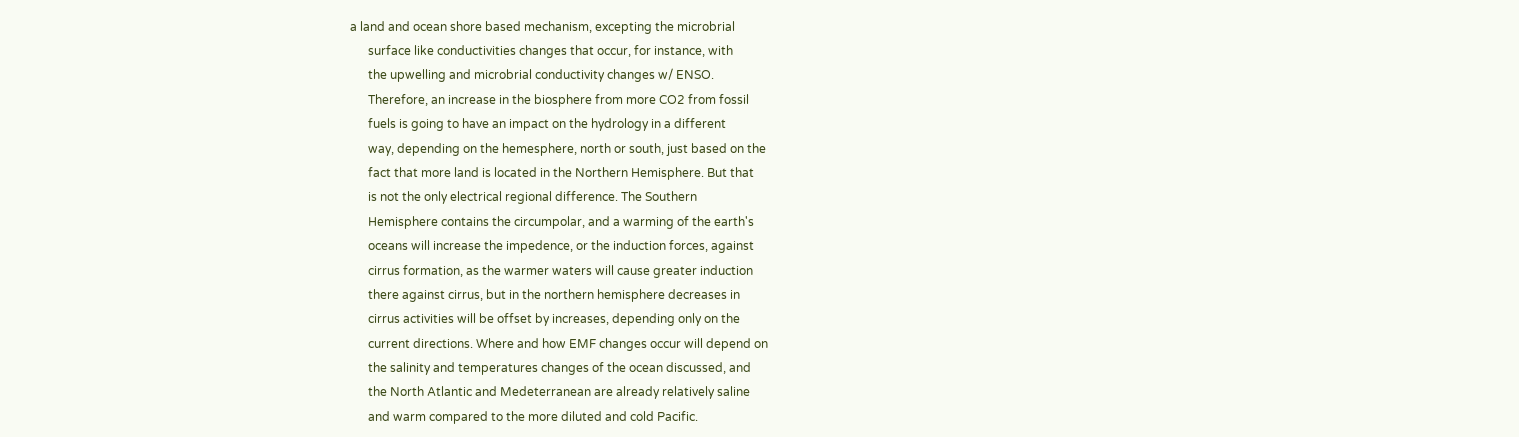a land and ocean shore based mechanism, excepting the microbrial
      surface like conductivities changes that occur, for instance, with
      the upwelling and microbrial conductivity changes w/ ENSO.
      Therefore, an increase in the biosphere from more CO2 from fossil
      fuels is going to have an impact on the hydrology in a different
      way, depending on the hemesphere, north or south, just based on the
      fact that more land is located in the Northern Hemisphere. But that
      is not the only electrical regional difference. The Southern
      Hemisphere contains the circumpolar, and a warming of the earth's
      oceans will increase the impedence, or the induction forces, against
      cirrus formation, as the warmer waters will cause greater induction
      there against cirrus, but in the northern hemisphere decreases in
      cirrus activities will be offset by increases, depending only on the
      current directions. Where and how EMF changes occur will depend on
      the salinity and temperatures changes of the ocean discussed, and
      the North Atlantic and Medeterranean are already relatively saline
      and warm compared to the more diluted and cold Pacific.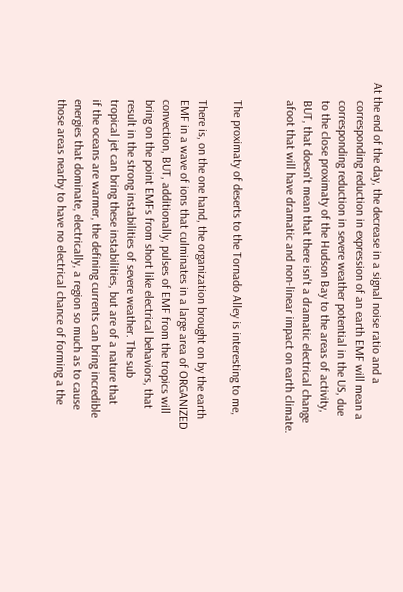At the end of the day, the decrease in a signal noise ratio and a
      corresponding reduction in expression of an earth EMF will mean a
      corresponding reduction in severe weather potential in the US, due
      to the close proximaty of the Hudson Bay to the areas of activity,
      BUT, that doesn't mean that there isn't a dramatic electrical change
      afoot that will have dramatic and non-linear impact on earth climate.


      The proximaty of deserts to the Tornado Alley is interesting to me,

      There is, on the one hand, the organization brought on by the earth
      EMF in a wave of ions that culminates in a large area of ORGANIZED
      convection, BUT, additionally, pulses of EMF from the tropics will
      bring on the point EMFs from short like electrical behaviors, that
      result in the strong instabilities of severe weather. The sub
      tropical jet can bring these instabilities, but are of a nature that
      if the oceans are warmer, the defining currents can bring incredible
      energies that dominate, electrically, a region so much as to cause
      those areas nearby to have no electrical chance of forming a the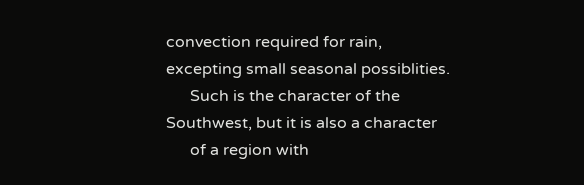convection required for rain, excepting small seasonal possiblities.
      Such is the character of the Southwest, but it is also a character
      of a region with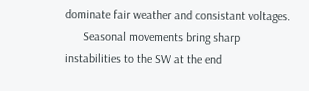dominate fair weather and consistant voltages.
      Seasonal movements bring sharp instabilities to the SW at the end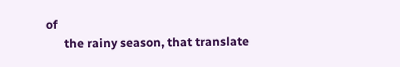of
      the rainy season, that translate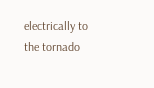electrically to the tornado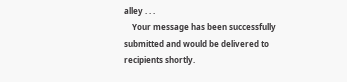alley . . .
    Your message has been successfully submitted and would be delivered to recipients shortly.